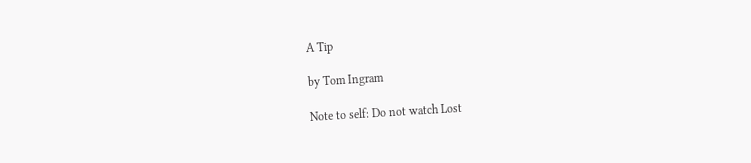A Tip

by Tom Ingram

Note to self: Do not watch Lost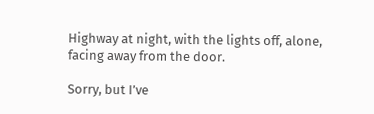Highway at night, with the lights off, alone, facing away from the door.

Sorry, but I’ve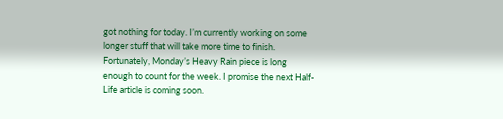got nothing for today. I’m currently working on some longer stuff that will take more time to finish. Fortunately, Monday’s Heavy Rain piece is long enough to count for the week. I promise the next Half-Life article is coming soon.